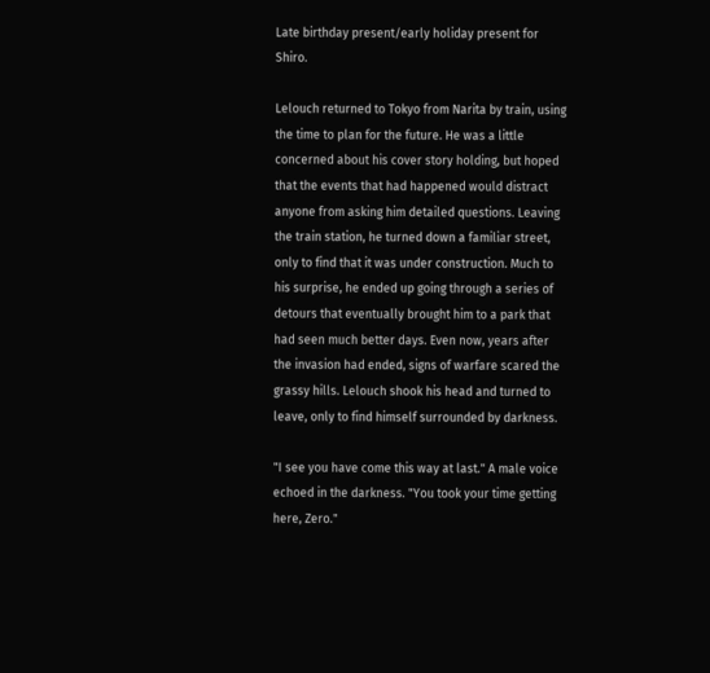Late birthday present/early holiday present for Shiro.

Lelouch returned to Tokyo from Narita by train, using the time to plan for the future. He was a little concerned about his cover story holding, but hoped that the events that had happened would distract anyone from asking him detailed questions. Leaving the train station, he turned down a familiar street, only to find that it was under construction. Much to his surprise, he ended up going through a series of detours that eventually brought him to a park that had seen much better days. Even now, years after the invasion had ended, signs of warfare scared the grassy hills. Lelouch shook his head and turned to leave, only to find himself surrounded by darkness.

"I see you have come this way at last." A male voice echoed in the darkness. "You took your time getting here, Zero."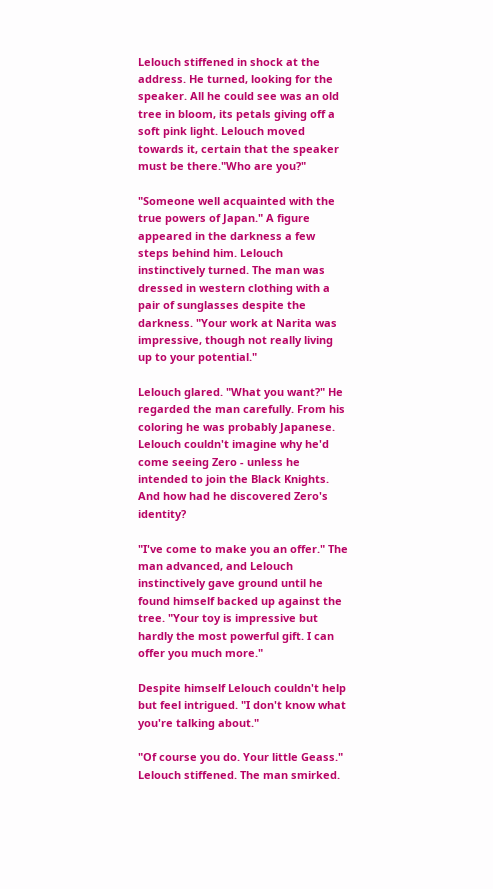Lelouch stiffened in shock at the address. He turned, looking for the speaker. All he could see was an old tree in bloom, its petals giving off a soft pink light. Lelouch moved towards it, certain that the speaker must be there."Who are you?"

"Someone well acquainted with the true powers of Japan." A figure appeared in the darkness a few steps behind him. Lelouch instinctively turned. The man was dressed in western clothing with a pair of sunglasses despite the darkness. "Your work at Narita was impressive, though not really living up to your potential."

Lelouch glared. "What you want?" He regarded the man carefully. From his coloring he was probably Japanese. Lelouch couldn't imagine why he'd come seeing Zero - unless he intended to join the Black Knights. And how had he discovered Zero's identity?

"I've come to make you an offer." The man advanced, and Lelouch instinctively gave ground until he found himself backed up against the tree. "Your toy is impressive but hardly the most powerful gift. I can offer you much more."

Despite himself Lelouch couldn't help but feel intrigued. "I don't know what you're talking about."

"Of course you do. Your little Geass." Lelouch stiffened. The man smirked.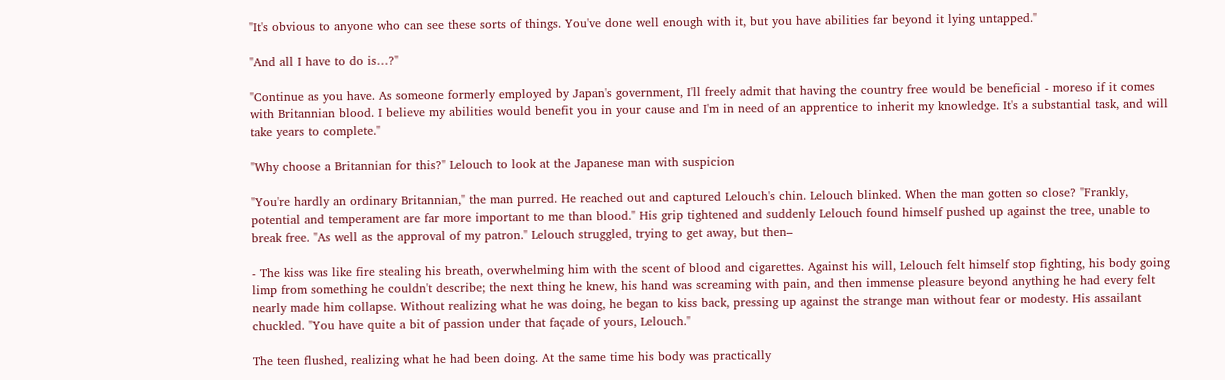"It's obvious to anyone who can see these sorts of things. You've done well enough with it, but you have abilities far beyond it lying untapped."

"And all I have to do is…?"

"Continue as you have. As someone formerly employed by Japan's government, I'll freely admit that having the country free would be beneficial - moreso if it comes with Britannian blood. I believe my abilities would benefit you in your cause and I'm in need of an apprentice to inherit my knowledge. It's a substantial task, and will take years to complete."

"Why choose a Britannian for this?" Lelouch to look at the Japanese man with suspicion

"You're hardly an ordinary Britannian," the man purred. He reached out and captured Lelouch's chin. Lelouch blinked. When the man gotten so close? "Frankly, potential and temperament are far more important to me than blood." His grip tightened and suddenly Lelouch found himself pushed up against the tree, unable to break free. "As well as the approval of my patron." Lelouch struggled, trying to get away, but then–

- The kiss was like fire stealing his breath, overwhelming him with the scent of blood and cigarettes. Against his will, Lelouch felt himself stop fighting, his body going limp from something he couldn't describe; the next thing he knew, his hand was screaming with pain, and then immense pleasure beyond anything he had every felt nearly made him collapse. Without realizing what he was doing, he began to kiss back, pressing up against the strange man without fear or modesty. His assailant chuckled. "You have quite a bit of passion under that façade of yours, Lelouch."

The teen flushed, realizing what he had been doing. At the same time his body was practically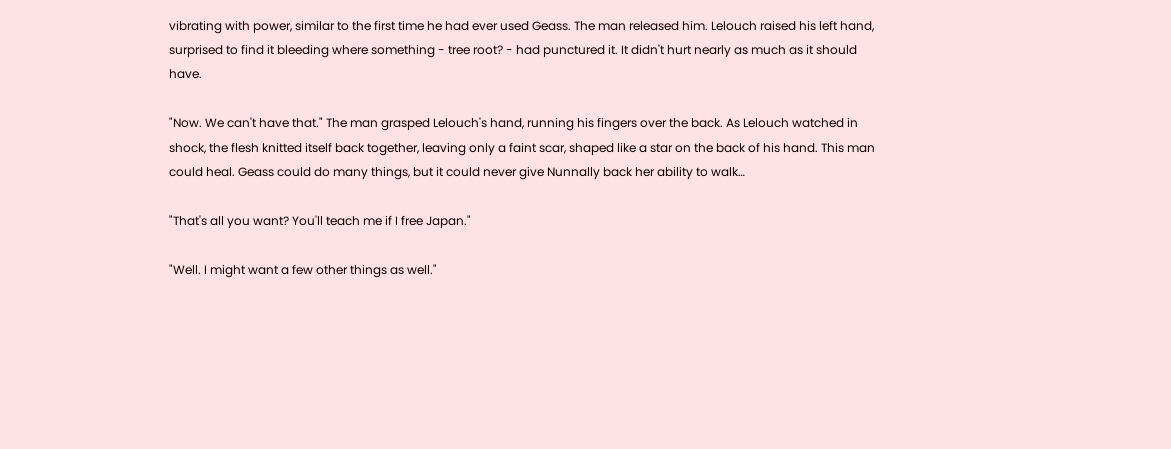vibrating with power, similar to the first time he had ever used Geass. The man released him. Lelouch raised his left hand, surprised to find it bleeding where something - tree root? - had punctured it. It didn't hurt nearly as much as it should have.

"Now. We can't have that." The man grasped Lelouch's hand, running his fingers over the back. As Lelouch watched in shock, the flesh knitted itself back together, leaving only a faint scar, shaped like a star on the back of his hand. This man could heal. Geass could do many things, but it could never give Nunnally back her ability to walk…

"That's all you want? You'll teach me if I free Japan."

"Well. I might want a few other things as well."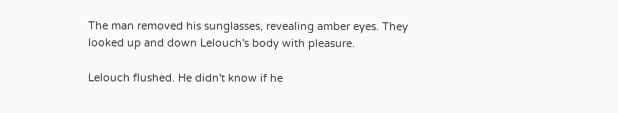The man removed his sunglasses, revealing amber eyes. They looked up and down Lelouch's body with pleasure.

Lelouch flushed. He didn't know if he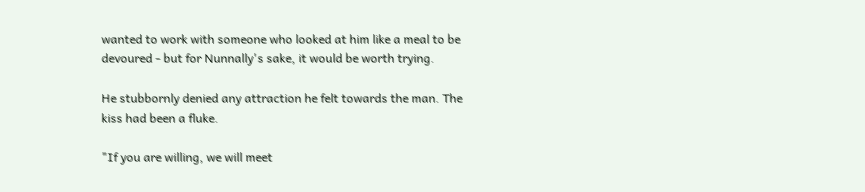wanted to work with someone who looked at him like a meal to be devoured - but for Nunnally's sake, it would be worth trying.

He stubbornly denied any attraction he felt towards the man. The kiss had been a fluke.

"If you are willing, we will meet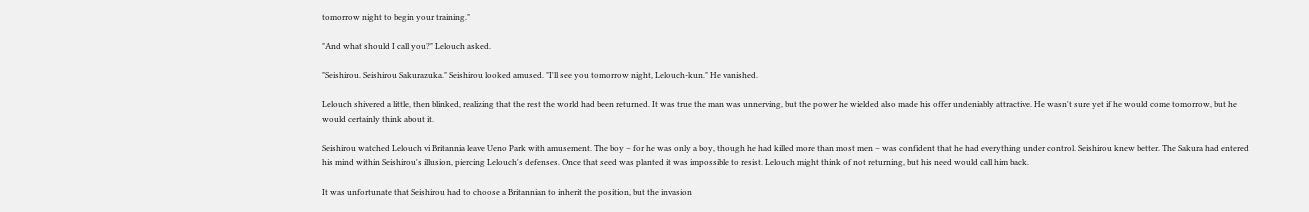tomorrow night to begin your training."

"And what should I call you?" Lelouch asked.

"Seishirou. Seishirou Sakurazuka." Seishirou looked amused. "I'll see you tomorrow night, Lelouch-kun." He vanished.

Lelouch shivered a little, then blinked, realizing that the rest the world had been returned. It was true the man was unnerving, but the power he wielded also made his offer undeniably attractive. He wasn't sure yet if he would come tomorrow, but he would certainly think about it.

Seishirou watched Lelouch vi Britannia leave Ueno Park with amusement. The boy – for he was only a boy, though he had killed more than most men – was confident that he had everything under control. Seishirou knew better. The Sakura had entered his mind within Seishirou's illusion, piercing Lelouch's defenses. Once that seed was planted it was impossible to resist. Lelouch might think of not returning, but his need would call him back.

It was unfortunate that Seishirou had to choose a Britannian to inherit the position, but the invasion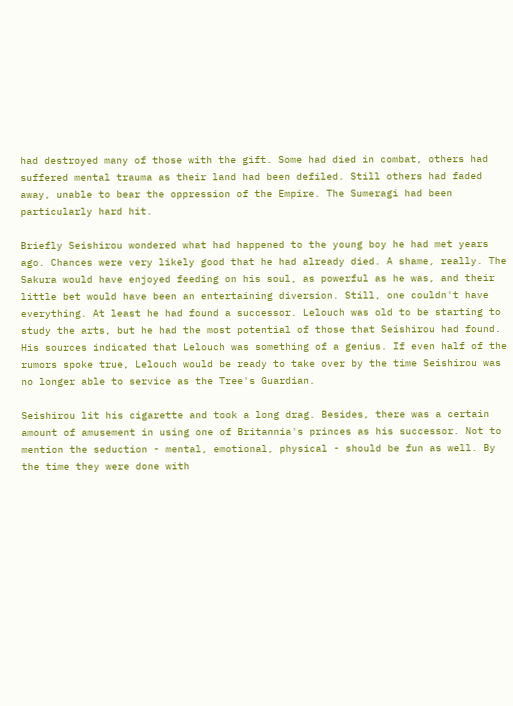had destroyed many of those with the gift. Some had died in combat, others had suffered mental trauma as their land had been defiled. Still others had faded away, unable to bear the oppression of the Empire. The Sumeragi had been particularly hard hit.

Briefly Seishirou wondered what had happened to the young boy he had met years ago. Chances were very likely good that he had already died. A shame, really. The Sakura would have enjoyed feeding on his soul, as powerful as he was, and their little bet would have been an entertaining diversion. Still, one couldn't have everything. At least he had found a successor. Lelouch was old to be starting to study the arts, but he had the most potential of those that Seishirou had found. His sources indicated that Lelouch was something of a genius. If even half of the rumors spoke true, Lelouch would be ready to take over by the time Seishirou was no longer able to service as the Tree's Guardian.

Seishirou lit his cigarette and took a long drag. Besides, there was a certain amount of amusement in using one of Britannia's princes as his successor. Not to mention the seduction - mental, emotional, physical - should be fun as well. By the time they were done with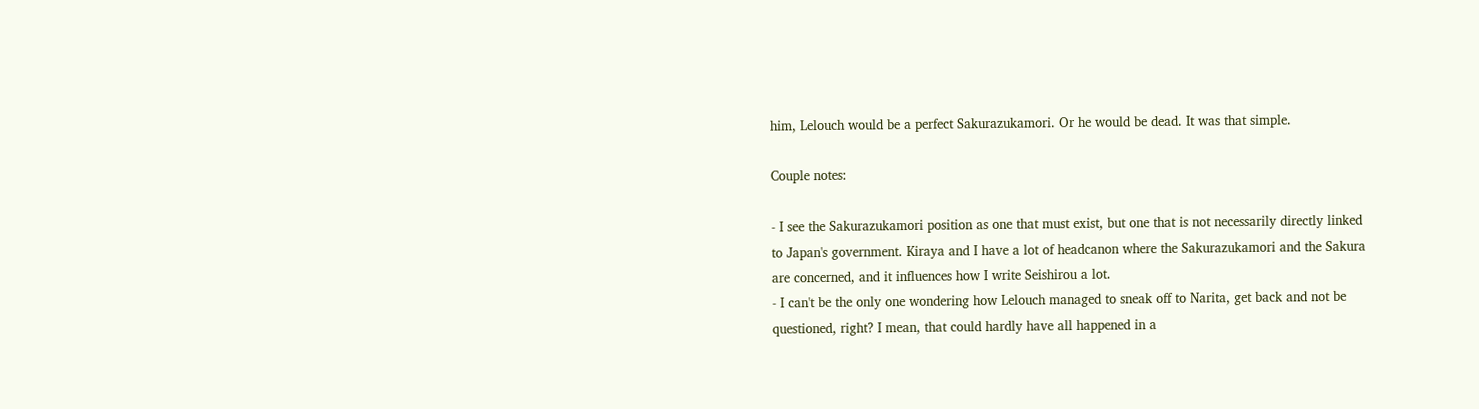him, Lelouch would be a perfect Sakurazukamori. Or he would be dead. It was that simple.

Couple notes:

- I see the Sakurazukamori position as one that must exist, but one that is not necessarily directly linked to Japan's government. Kiraya and I have a lot of headcanon where the Sakurazukamori and the Sakura are concerned, and it influences how I write Seishirou a lot.
- I can't be the only one wondering how Lelouch managed to sneak off to Narita, get back and not be questioned, right? I mean, that could hardly have all happened in a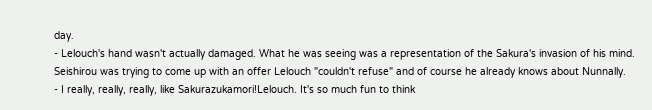day.
- Lelouch's hand wasn't actually damaged. What he was seeing was a representation of the Sakura's invasion of his mind. Seishirou was trying to come up with an offer Lelouch "couldn't refuse" and of course he already knows about Nunnally.
- I really, really, really, like Sakurazukamori!Lelouch. It's so much fun to think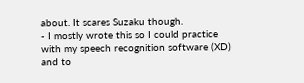about. It scares Suzaku though.
- I mostly wrote this so I could practice with my speech recognition software (XD) and to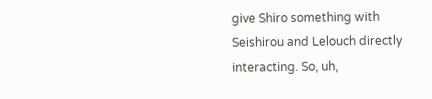give Shiro something with Seishirou and Lelouch directly interacting. So, uh,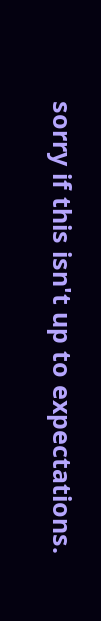sorry if this isn't up to expectations.